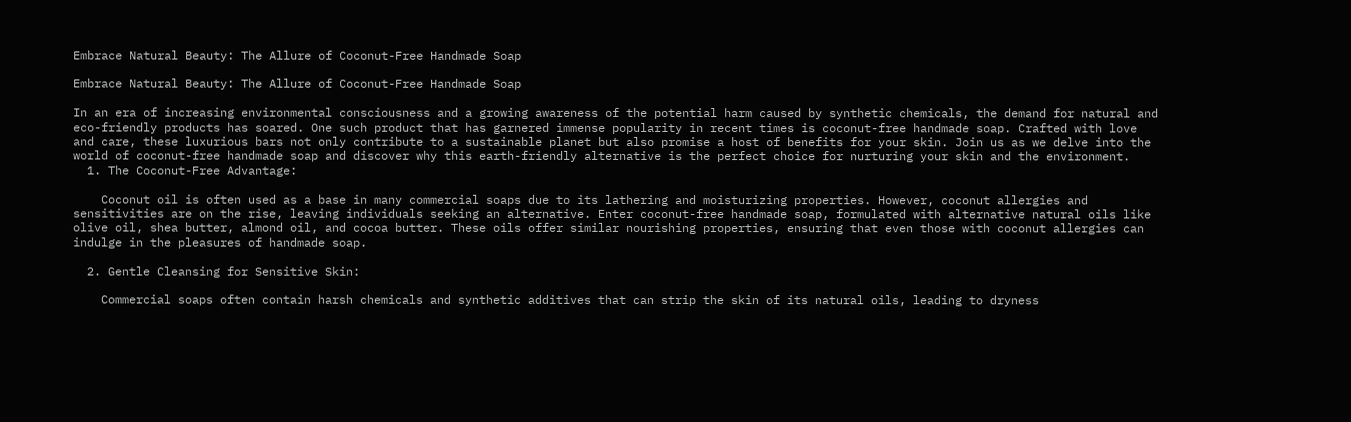Embrace Natural Beauty: The Allure of Coconut-Free Handmade Soap

Embrace Natural Beauty: The Allure of Coconut-Free Handmade Soap

In an era of increasing environmental consciousness and a growing awareness of the potential harm caused by synthetic chemicals, the demand for natural and eco-friendly products has soared. One such product that has garnered immense popularity in recent times is coconut-free handmade soap. Crafted with love and care, these luxurious bars not only contribute to a sustainable planet but also promise a host of benefits for your skin. Join us as we delve into the world of coconut-free handmade soap and discover why this earth-friendly alternative is the perfect choice for nurturing your skin and the environment.
  1. The Coconut-Free Advantage:

    Coconut oil is often used as a base in many commercial soaps due to its lathering and moisturizing properties. However, coconut allergies and sensitivities are on the rise, leaving individuals seeking an alternative. Enter coconut-free handmade soap, formulated with alternative natural oils like olive oil, shea butter, almond oil, and cocoa butter. These oils offer similar nourishing properties, ensuring that even those with coconut allergies can indulge in the pleasures of handmade soap.

  2. Gentle Cleansing for Sensitive Skin:

    Commercial soaps often contain harsh chemicals and synthetic additives that can strip the skin of its natural oils, leading to dryness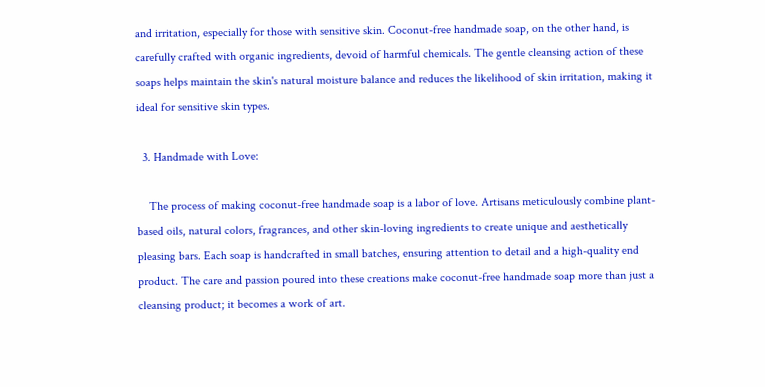and irritation, especially for those with sensitive skin. Coconut-free handmade soap, on the other hand, is carefully crafted with organic ingredients, devoid of harmful chemicals. The gentle cleansing action of these soaps helps maintain the skin's natural moisture balance and reduces the likelihood of skin irritation, making it ideal for sensitive skin types.

  3. Handmade with Love:

    The process of making coconut-free handmade soap is a labor of love. Artisans meticulously combine plant-based oils, natural colors, fragrances, and other skin-loving ingredients to create unique and aesthetically pleasing bars. Each soap is handcrafted in small batches, ensuring attention to detail and a high-quality end product. The care and passion poured into these creations make coconut-free handmade soap more than just a cleansing product; it becomes a work of art.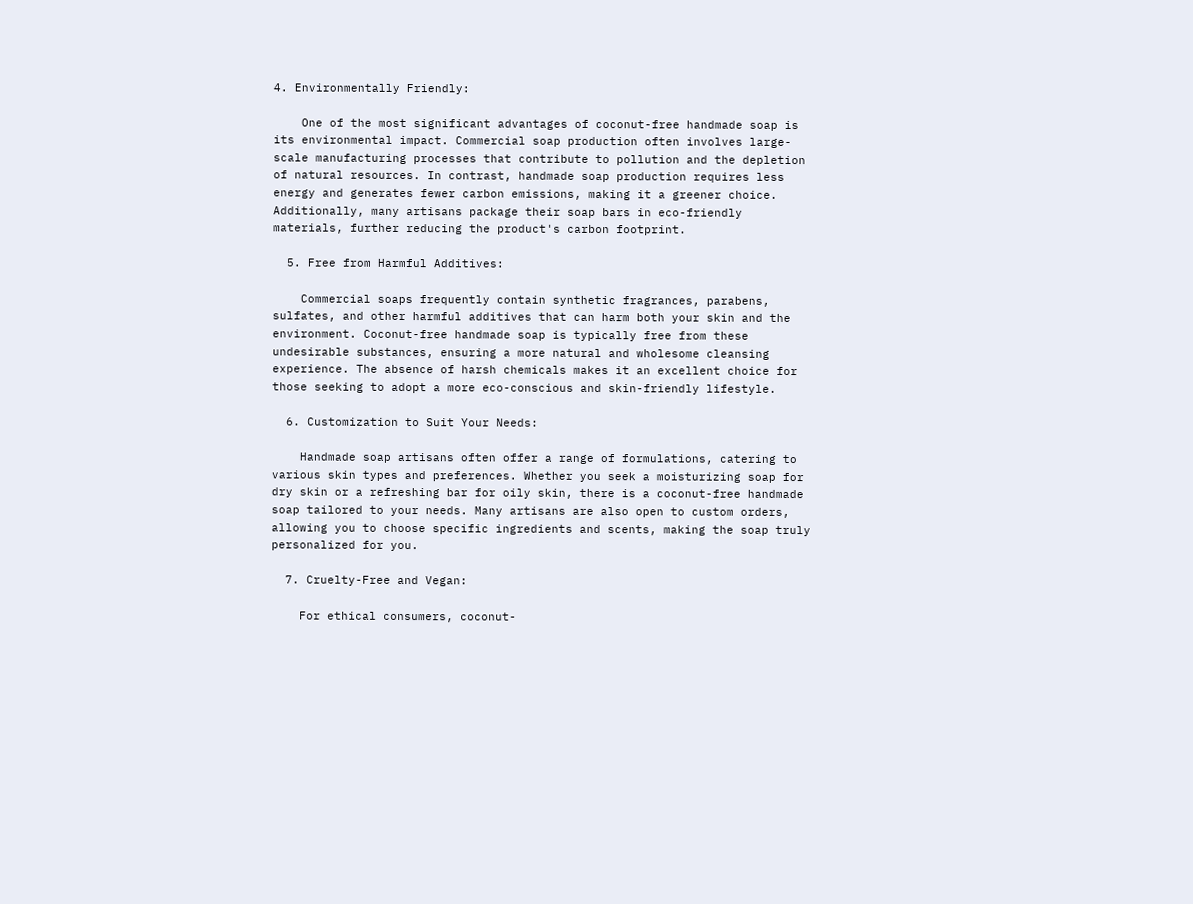4. Environmentally Friendly:

    One of the most significant advantages of coconut-free handmade soap is its environmental impact. Commercial soap production often involves large-scale manufacturing processes that contribute to pollution and the depletion of natural resources. In contrast, handmade soap production requires less energy and generates fewer carbon emissions, making it a greener choice. Additionally, many artisans package their soap bars in eco-friendly materials, further reducing the product's carbon footprint.

  5. Free from Harmful Additives:

    Commercial soaps frequently contain synthetic fragrances, parabens, sulfates, and other harmful additives that can harm both your skin and the environment. Coconut-free handmade soap is typically free from these undesirable substances, ensuring a more natural and wholesome cleansing experience. The absence of harsh chemicals makes it an excellent choice for those seeking to adopt a more eco-conscious and skin-friendly lifestyle.

  6. Customization to Suit Your Needs:

    Handmade soap artisans often offer a range of formulations, catering to various skin types and preferences. Whether you seek a moisturizing soap for dry skin or a refreshing bar for oily skin, there is a coconut-free handmade soap tailored to your needs. Many artisans are also open to custom orders, allowing you to choose specific ingredients and scents, making the soap truly personalized for you.

  7. Cruelty-Free and Vegan:

    For ethical consumers, coconut-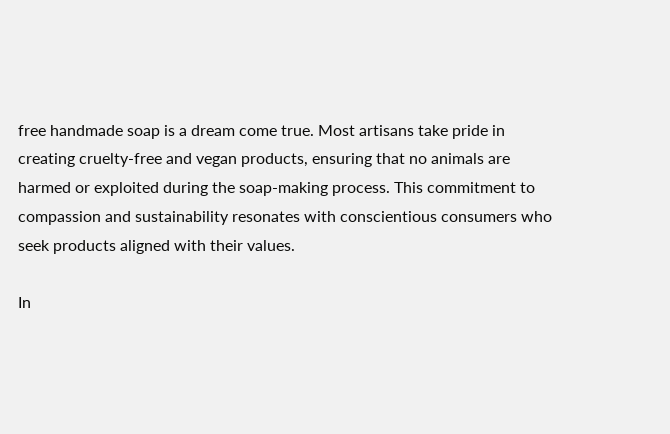free handmade soap is a dream come true. Most artisans take pride in creating cruelty-free and vegan products, ensuring that no animals are harmed or exploited during the soap-making process. This commitment to compassion and sustainability resonates with conscientious consumers who seek products aligned with their values.

In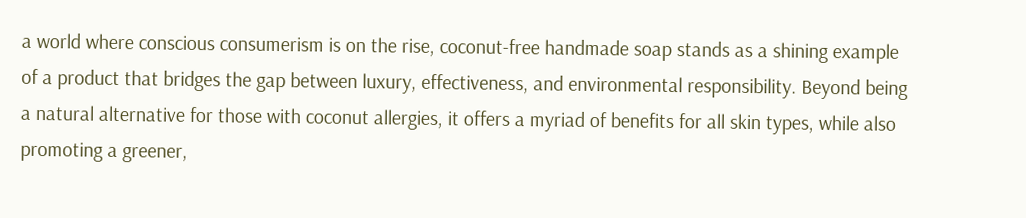a world where conscious consumerism is on the rise, coconut-free handmade soap stands as a shining example of a product that bridges the gap between luxury, effectiveness, and environmental responsibility. Beyond being a natural alternative for those with coconut allergies, it offers a myriad of benefits for all skin types, while also promoting a greener,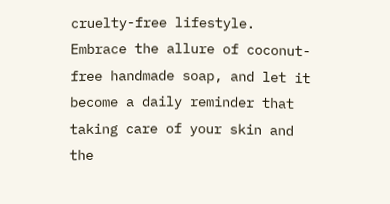cruelty-free lifestyle. Embrace the allure of coconut-free handmade soap, and let it become a daily reminder that taking care of your skin and the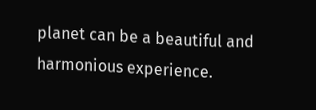planet can be a beautiful and harmonious experience.